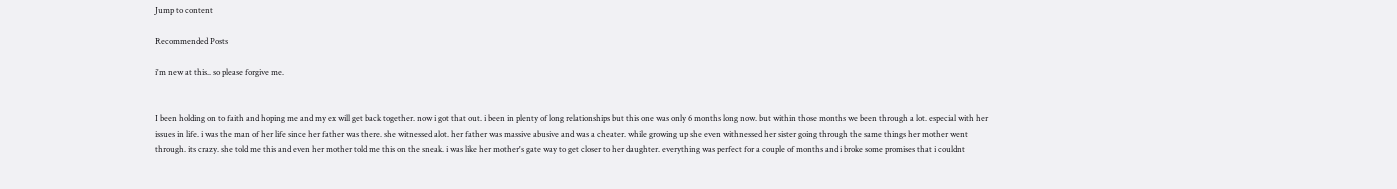Jump to content

Recommended Posts

i'm new at this.. so please forgive me.


I been holding on to faith and hoping me and my ex will get back together. now i got that out. i been in plenty of long relationships but this one was only 6 months long now. but within those months we been through a lot. especial with her issues in life. i was the man of her life since her father was there. she witnessed alot. her father was massive abusive and was a cheater. while growing up she even withnessed her sister going through the same things her mother went through. its crazy. she told me this and even her mother told me this on the sneak. i was like her mother's gate way to get closer to her daughter. everything was perfect for a couple of months and i broke some promises that i couldnt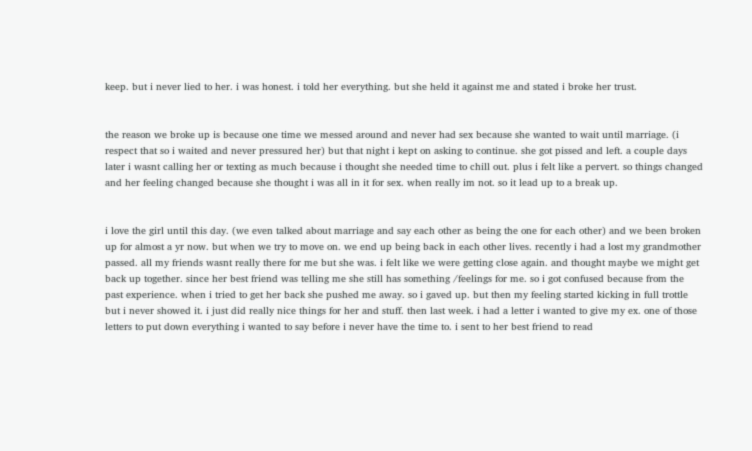keep. but i never lied to her. i was honest. i told her everything. but she held it against me and stated i broke her trust.


the reason we broke up is because one time we messed around and never had sex because she wanted to wait until marriage. (i respect that so i waited and never pressured her) but that night i kept on asking to continue. she got pissed and left. a couple days later i wasnt calling her or texting as much because i thought she needed time to chill out. plus i felt like a pervert. so things changed and her feeling changed because she thought i was all in it for sex. when really im not. so it lead up to a break up.


i love the girl until this day. (we even talked about marriage and say each other as being the one for each other) and we been broken up for almost a yr now. but when we try to move on. we end up being back in each other lives. recently i had a lost my grandmother passed. all my friends wasnt really there for me but she was. i felt like we were getting close again. and thought maybe we might get back up together. since her best friend was telling me she still has something /feelings for me. so i got confused because from the past experience. when i tried to get her back she pushed me away. so i gaved up. but then my feeling started kicking in full trottle but i never showed it. i just did really nice things for her and stuff. then last week. i had a letter i wanted to give my ex. one of those letters to put down everything i wanted to say before i never have the time to. i sent to her best friend to read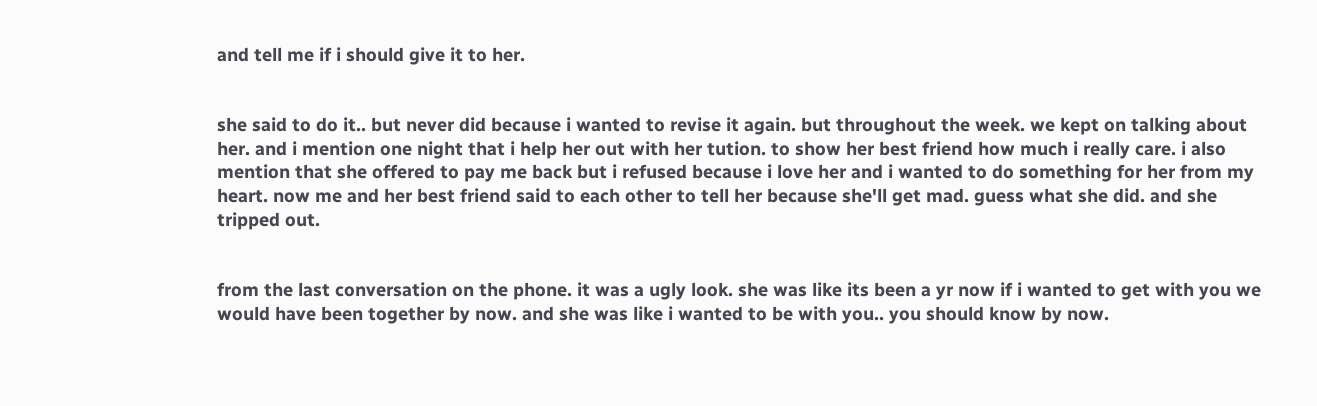and tell me if i should give it to her.


she said to do it.. but never did because i wanted to revise it again. but throughout the week. we kept on talking about her. and i mention one night that i help her out with her tution. to show her best friend how much i really care. i also mention that she offered to pay me back but i refused because i love her and i wanted to do something for her from my heart. now me and her best friend said to each other to tell her because she'll get mad. guess what she did. and she tripped out.


from the last conversation on the phone. it was a ugly look. she was like its been a yr now if i wanted to get with you we would have been together by now. and she was like i wanted to be with you.. you should know by now.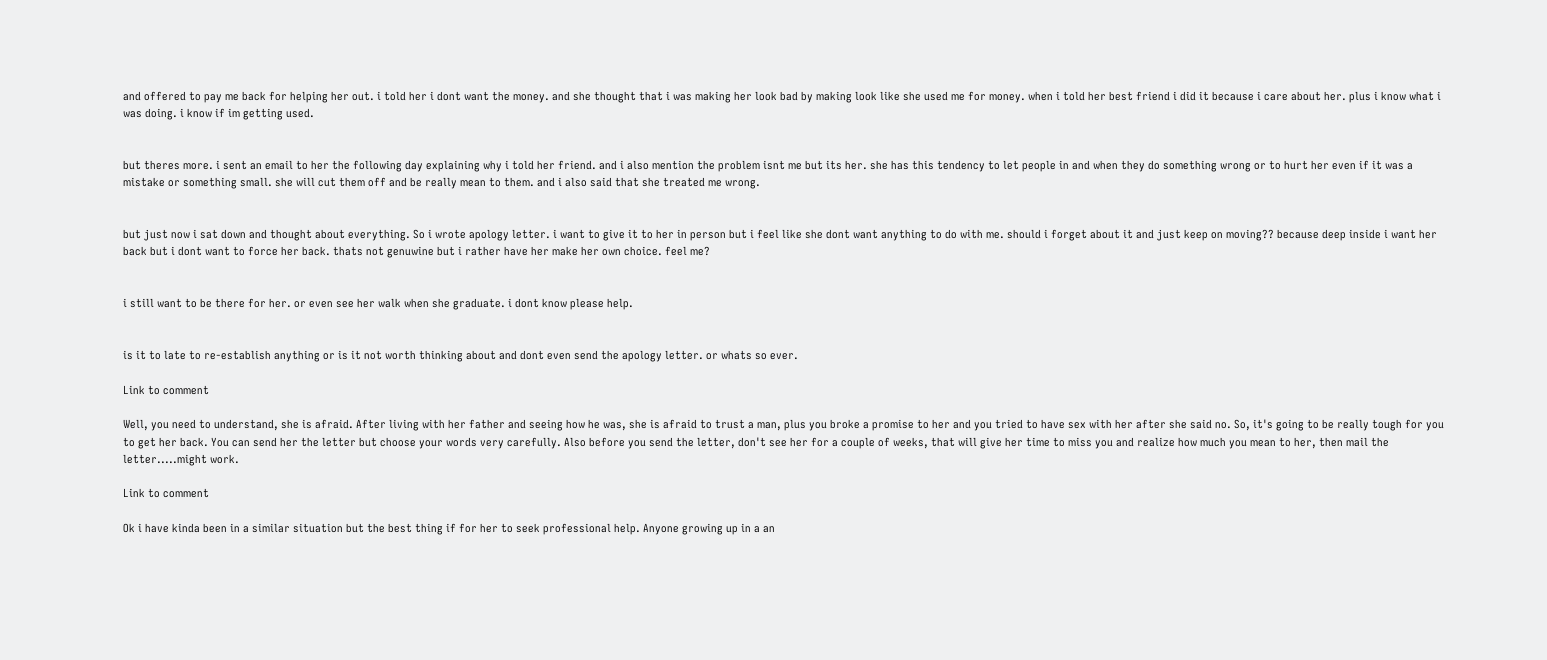and offered to pay me back for helping her out. i told her i dont want the money. and she thought that i was making her look bad by making look like she used me for money. when i told her best friend i did it because i care about her. plus i know what i was doing. i know if im getting used.


but theres more. i sent an email to her the following day explaining why i told her friend. and i also mention the problem isnt me but its her. she has this tendency to let people in and when they do something wrong or to hurt her even if it was a mistake or something small. she will cut them off and be really mean to them. and i also said that she treated me wrong.


but just now i sat down and thought about everything. So i wrote apology letter. i want to give it to her in person but i feel like she dont want anything to do with me. should i forget about it and just keep on moving?? because deep inside i want her back but i dont want to force her back. thats not genuwine but i rather have her make her own choice. feel me?


i still want to be there for her. or even see her walk when she graduate. i dont know please help.


is it to late to re-establish anything or is it not worth thinking about and dont even send the apology letter. or whats so ever.

Link to comment

Well, you need to understand, she is afraid. After living with her father and seeing how he was, she is afraid to trust a man, plus you broke a promise to her and you tried to have sex with her after she said no. So, it's going to be really tough for you to get her back. You can send her the letter but choose your words very carefully. Also before you send the letter, don't see her for a couple of weeks, that will give her time to miss you and realize how much you mean to her, then mail the letter.....might work.

Link to comment

Ok i have kinda been in a similar situation but the best thing if for her to seek professional help. Anyone growing up in a an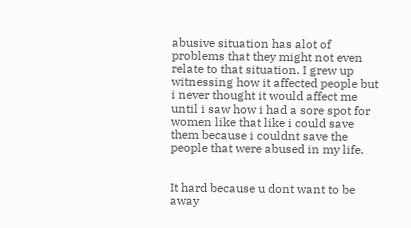abusive situation has alot of problems that they might not even relate to that situation. I grew up witnessing how it affected people but i never thought it would affect me until i saw how i had a sore spot for women like that like i could save them because i couldnt save the people that were abused in my life.


It hard because u dont want to be away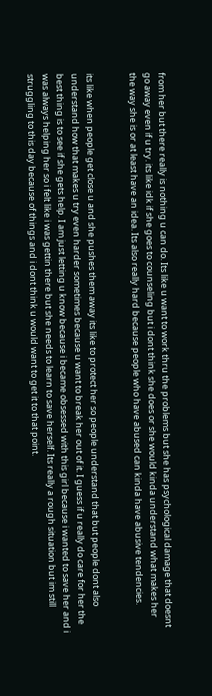from her but there really is nothing u can do. Its like u want to work thru the problems but she has psychological damage that doesnt go away even if u try. its like idk if she goes to counseling but i dont think she does or she would kinda understand what makes her the way she is or at least have an idea. Its also really hard because people who have abused can kinda have abusive tendencies.


its like when people get close u and she pushes them away its like to protect her so people understand that but people dont also understand how that makes u try even harder sometimes because u want to break her out of it. I guess if u really do care for her the best thing is to see if she gets help. I am just letting u know because i became obsessed with this girl because i wanted to save her and i was always helping her so i felt like i was gettin there but she needs to learn to save herself. Its really a rough situation but im still struggling to this day because of things and i dont think u would want to get it to that point.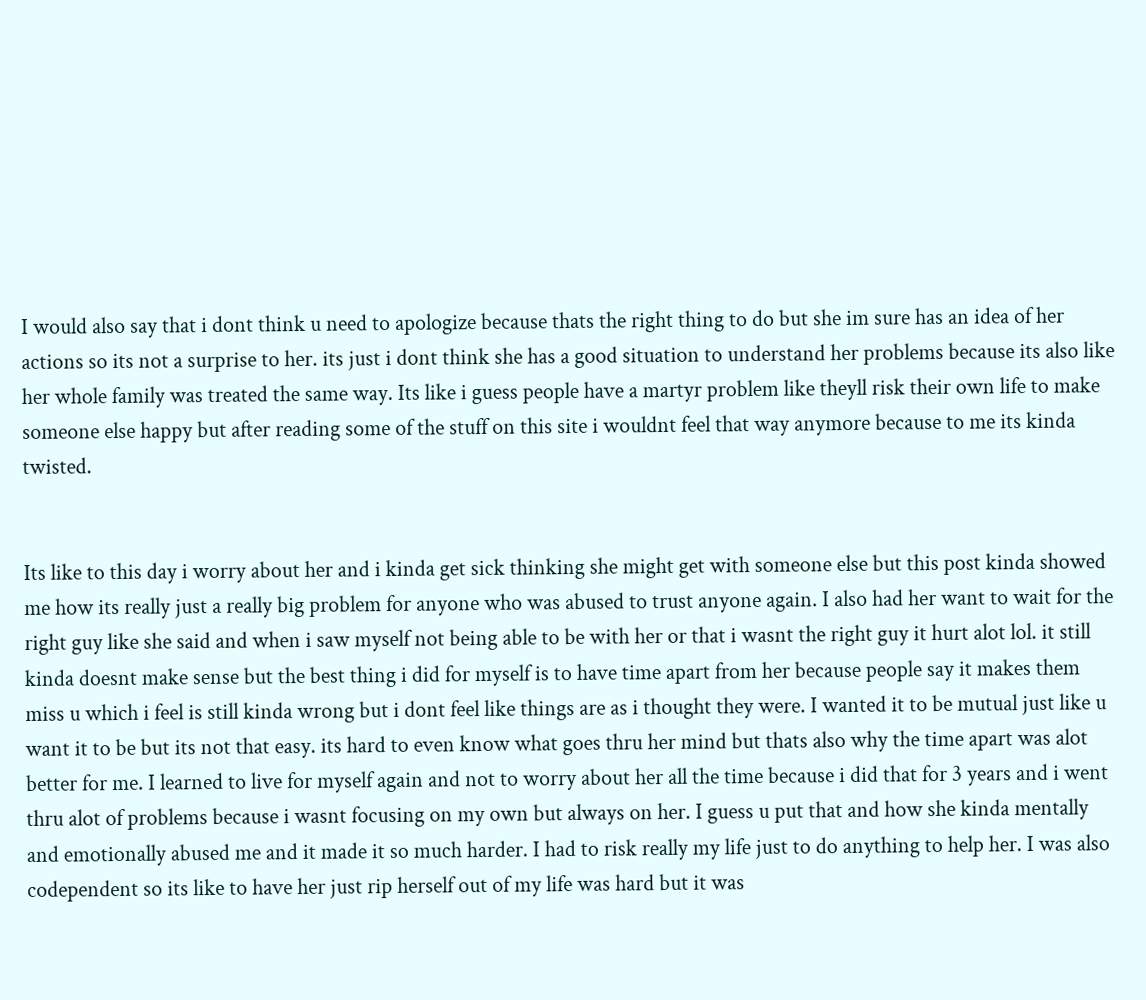I would also say that i dont think u need to apologize because thats the right thing to do but she im sure has an idea of her actions so its not a surprise to her. its just i dont think she has a good situation to understand her problems because its also like her whole family was treated the same way. Its like i guess people have a martyr problem like theyll risk their own life to make someone else happy but after reading some of the stuff on this site i wouldnt feel that way anymore because to me its kinda twisted.


Its like to this day i worry about her and i kinda get sick thinking she might get with someone else but this post kinda showed me how its really just a really big problem for anyone who was abused to trust anyone again. I also had her want to wait for the right guy like she said and when i saw myself not being able to be with her or that i wasnt the right guy it hurt alot lol. it still kinda doesnt make sense but the best thing i did for myself is to have time apart from her because people say it makes them miss u which i feel is still kinda wrong but i dont feel like things are as i thought they were. I wanted it to be mutual just like u want it to be but its not that easy. its hard to even know what goes thru her mind but thats also why the time apart was alot better for me. I learned to live for myself again and not to worry about her all the time because i did that for 3 years and i went thru alot of problems because i wasnt focusing on my own but always on her. I guess u put that and how she kinda mentally and emotionally abused me and it made it so much harder. I had to risk really my life just to do anything to help her. I was also codependent so its like to have her just rip herself out of my life was hard but it was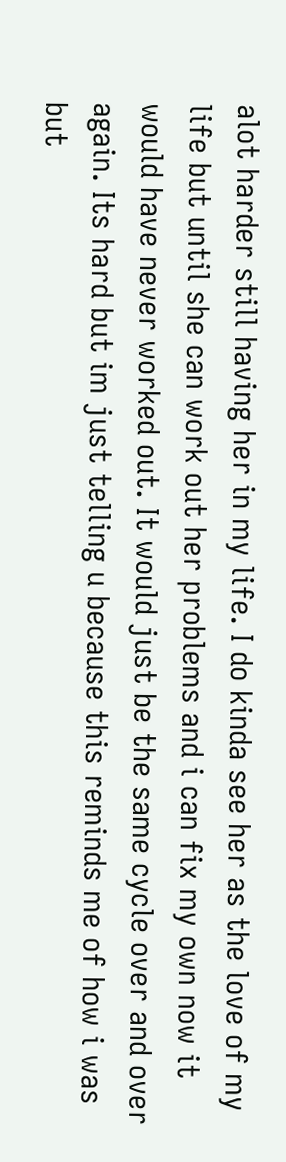alot harder still having her in my life. I do kinda see her as the love of my life but until she can work out her problems and i can fix my own now it would have never worked out. It would just be the same cycle over and over again. Its hard but im just telling u because this reminds me of how i was but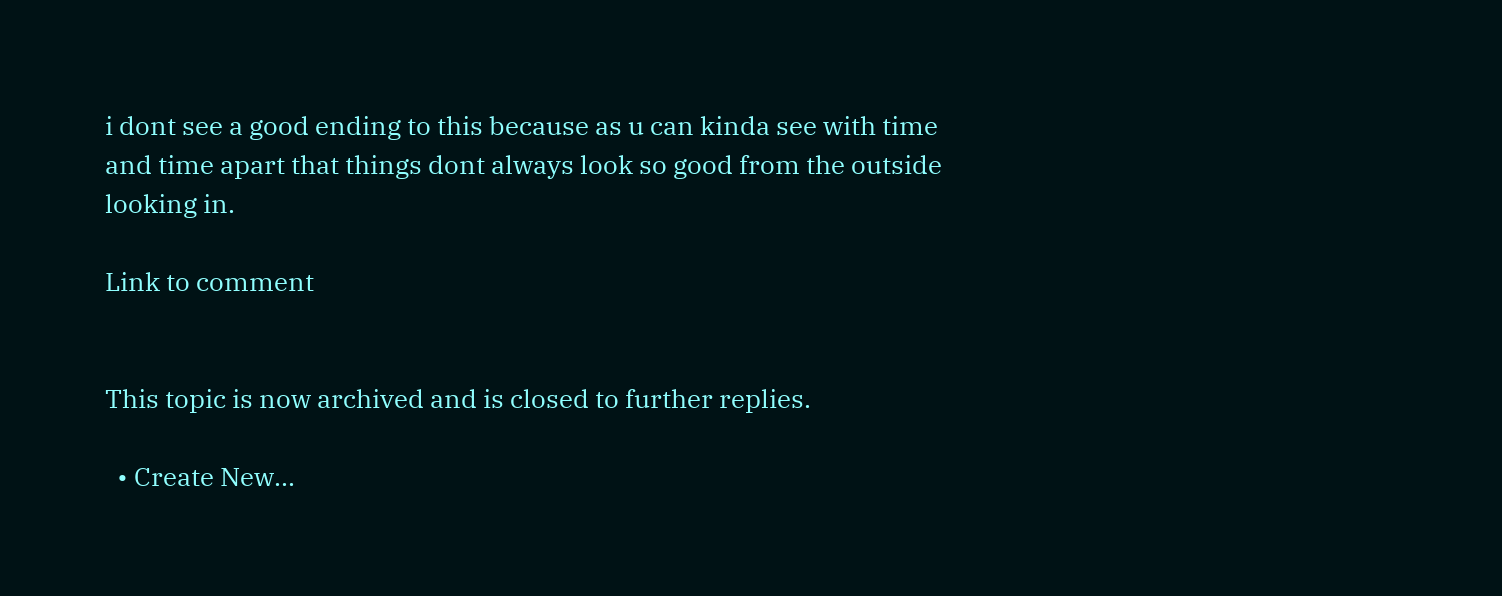i dont see a good ending to this because as u can kinda see with time and time apart that things dont always look so good from the outside looking in.

Link to comment


This topic is now archived and is closed to further replies.

  • Create New...